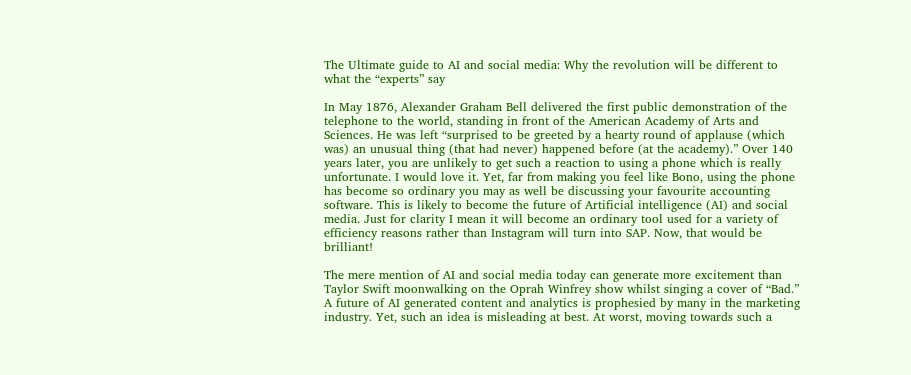The Ultimate guide to AI and social media: Why the revolution will be different to what the “experts” say

In May 1876, Alexander Graham Bell delivered the first public demonstration of the telephone to the world, standing in front of the American Academy of Arts and Sciences. He was left “surprised to be greeted by a hearty round of applause (which was) an unusual thing (that had never) happened before (at the academy).” Over 140 years later, you are unlikely to get such a reaction to using a phone which is really unfortunate. I would love it. Yet, far from making you feel like Bono, using the phone has become so ordinary you may as well be discussing your favourite accounting software. This is likely to become the future of Artificial intelligence (AI) and social media. Just for clarity I mean it will become an ordinary tool used for a variety of efficiency reasons rather than Instagram will turn into SAP. Now, that would be brilliant!

The mere mention of AI and social media today can generate more excitement than Taylor Swift moonwalking on the Oprah Winfrey show whilst singing a cover of “Bad.” A future of AI generated content and analytics is prophesied by many in the marketing industry. Yet, such an idea is misleading at best. At worst, moving towards such a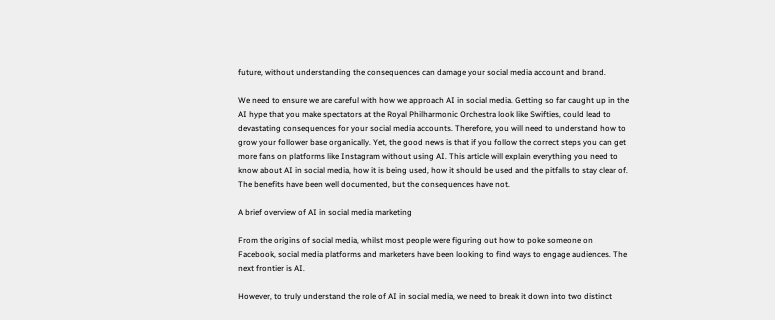future, without understanding the consequences can damage your social media account and brand.

We need to ensure we are careful with how we approach AI in social media. Getting so far caught up in the AI hype that you make spectators at the Royal Philharmonic Orchestra look like Swifties, could lead to devastating consequences for your social media accounts. Therefore, you will need to understand how to grow your follower base organically. Yet, the good news is that if you follow the correct steps you can get more fans on platforms like Instagram without using AI. This article will explain everything you need to know about AI in social media, how it is being used, how it should be used and the pitfalls to stay clear of. The benefits have been well documented, but the consequences have not.

A brief overview of AI in social media marketing

From the origins of social media, whilst most people were figuring out how to poke someone on Facebook, social media platforms and marketers have been looking to find ways to engage audiences. The next frontier is AI.

However, to truly understand the role of AI in social media, we need to break it down into two distinct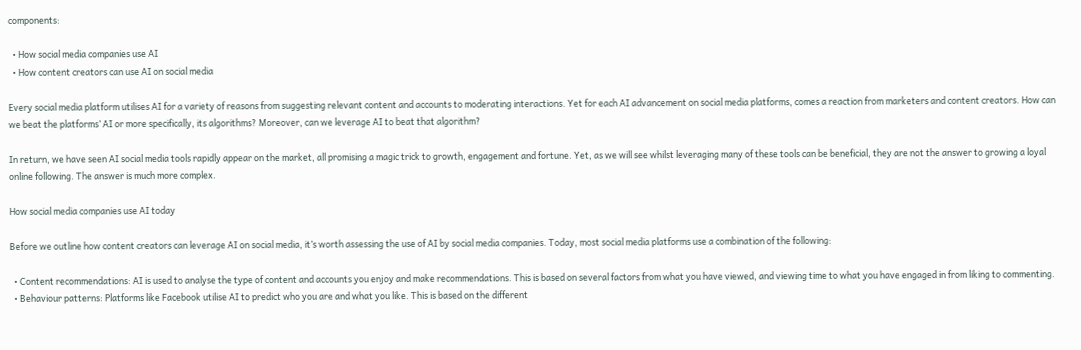components:

  • How social media companies use AI
  • How content creators can use AI on social media

Every social media platform utilises AI for a variety of reasons from suggesting relevant content and accounts to moderating interactions. Yet for each AI advancement on social media platforms, comes a reaction from marketers and content creators. How can we beat the platforms’ AI or more specifically, its algorithms? Moreover, can we leverage AI to beat that algorithm?

In return, we have seen AI social media tools rapidly appear on the market, all promising a magic trick to growth, engagement and fortune. Yet, as we will see whilst leveraging many of these tools can be beneficial, they are not the answer to growing a loyal online following. The answer is much more complex.

How social media companies use AI today

Before we outline how content creators can leverage AI on social media, it’s worth assessing the use of AI by social media companies. Today, most social media platforms use a combination of the following:

  • Content recommendations: AI is used to analyse the type of content and accounts you enjoy and make recommendations. This is based on several factors from what you have viewed, and viewing time to what you have engaged in from liking to commenting.
  • Behaviour patterns: Platforms like Facebook utilise AI to predict who you are and what you like. This is based on the different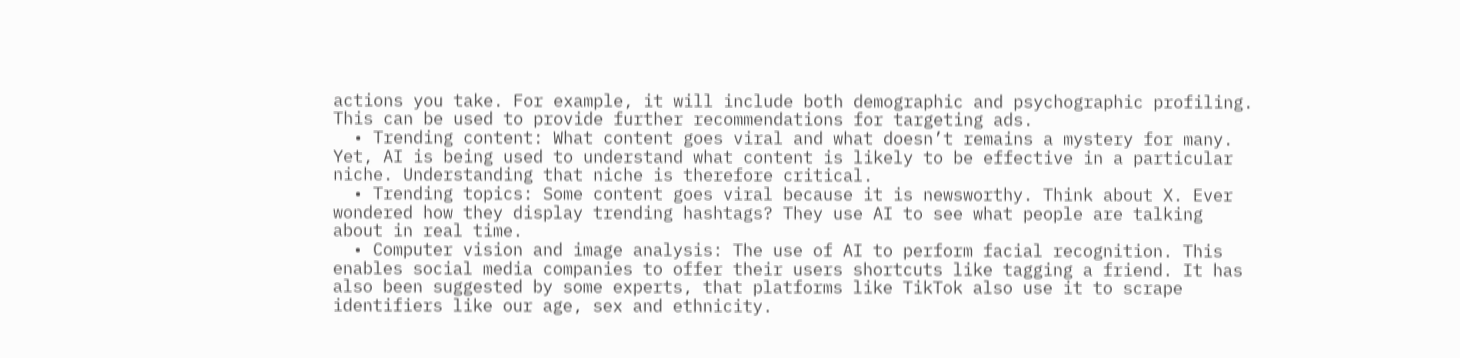actions you take. For example, it will include both demographic and psychographic profiling. This can be used to provide further recommendations for targeting ads.
  • Trending content: What content goes viral and what doesn’t remains a mystery for many. Yet, AI is being used to understand what content is likely to be effective in a particular niche. Understanding that niche is therefore critical.
  • Trending topics: Some content goes viral because it is newsworthy. Think about X. Ever wondered how they display trending hashtags? They use AI to see what people are talking about in real time.
  • Computer vision and image analysis: The use of AI to perform facial recognition. This enables social media companies to offer their users shortcuts like tagging a friend. It has also been suggested by some experts, that platforms like TikTok also use it to scrape identifiers like our age, sex and ethnicity.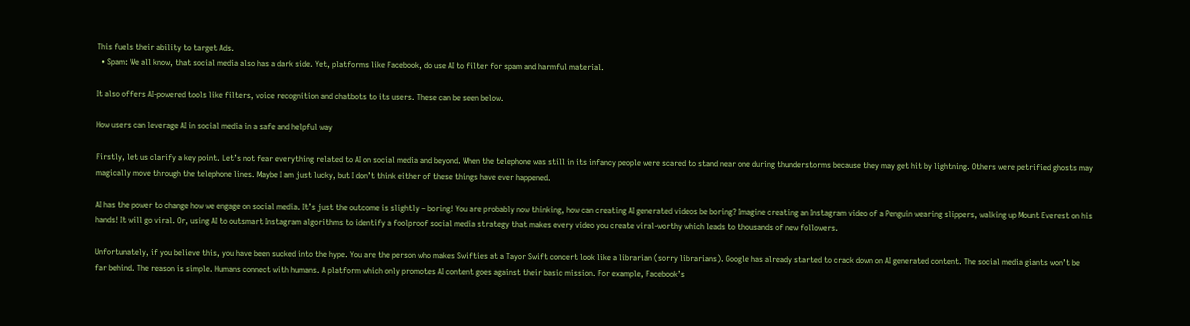This fuels their ability to target Ads.
  • Spam: We all know, that social media also has a dark side. Yet, platforms like Facebook, do use AI to filter for spam and harmful material.

It also offers AI-powered tools like filters, voice recognition and chatbots to its users. These can be seen below.

How users can leverage AI in social media in a safe and helpful way

Firstly, let us clarify a key point. Let’s not fear everything related to AI on social media and beyond. When the telephone was still in its infancy people were scared to stand near one during thunderstorms because they may get hit by lightning. Others were petrified ghosts may magically move through the telephone lines. Maybe I am just lucky, but I don’t think either of these things have ever happened.

AI has the power to change how we engage on social media. It’s just the outcome is slightly – boring! You are probably now thinking, how can creating AI generated videos be boring? Imagine creating an Instagram video of a Penguin wearing slippers, walking up Mount Everest on his hands! It will go viral. Or, using AI to outsmart Instagram algorithms to identify a foolproof social media strategy that makes every video you create viral-worthy which leads to thousands of new followers.

Unfortunately, if you believe this, you have been sucked into the hype. You are the person who makes Swifties at a Tayor Swift concert look like a librarian (sorry librarians). Google has already started to crack down on AI generated content. The social media giants won’t be far behind. The reason is simple. Humans connect with humans. A platform which only promotes AI content goes against their basic mission. For example, Facebook’s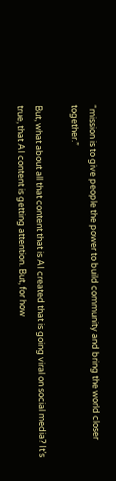“mission is to give people the power to build community and bring the world closer together.”

But, what about all that content that is AI created that is going viral on social media? It’s true, that AI content is getting attention. But, for how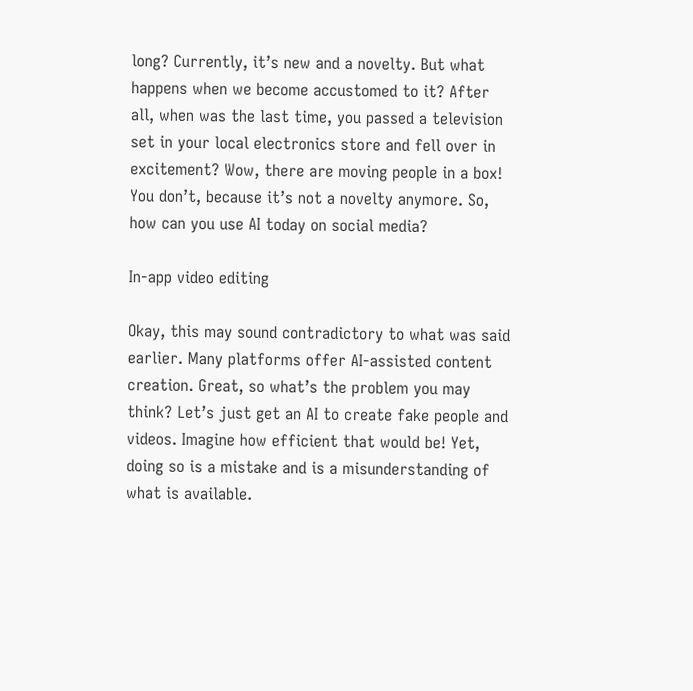long? Currently, it’s new and a novelty. But what happens when we become accustomed to it? After all, when was the last time, you passed a television set in your local electronics store and fell over in excitement? Wow, there are moving people in a box! You don’t, because it’s not a novelty anymore. So, how can you use AI today on social media?

In-app video editing

Okay, this may sound contradictory to what was said earlier. Many platforms offer AI-assisted content creation. Great, so what’s the problem you may think? Let’s just get an AI to create fake people and videos. Imagine how efficient that would be! Yet, doing so is a mistake and is a misunderstanding of what is available.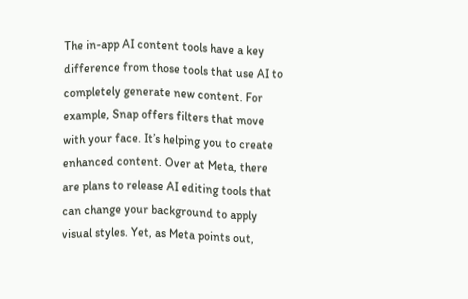The in-app AI content tools have a key difference from those tools that use AI to completely generate new content. For example, Snap offers filters that move with your face. It’s helping you to create enhanced content. Over at Meta, there are plans to release AI editing tools that can change your background to apply visual styles. Yet, as Meta points out,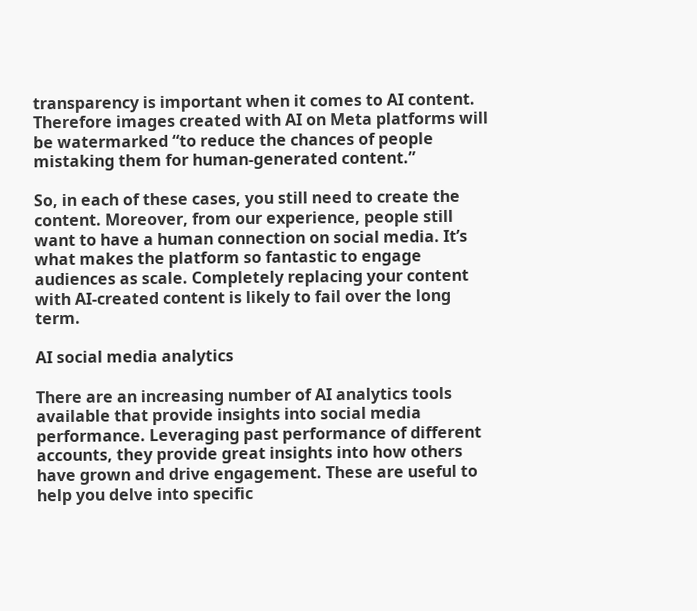transparency is important when it comes to AI content. Therefore images created with AI on Meta platforms will be watermarked “to reduce the chances of people mistaking them for human-generated content.”

So, in each of these cases, you still need to create the content. Moreover, from our experience, people still want to have a human connection on social media. It’s what makes the platform so fantastic to engage audiences as scale. Completely replacing your content with AI-created content is likely to fail over the long term.

AI social media analytics

There are an increasing number of AI analytics tools available that provide insights into social media performance. Leveraging past performance of different accounts, they provide great insights into how others have grown and drive engagement. These are useful to help you delve into specific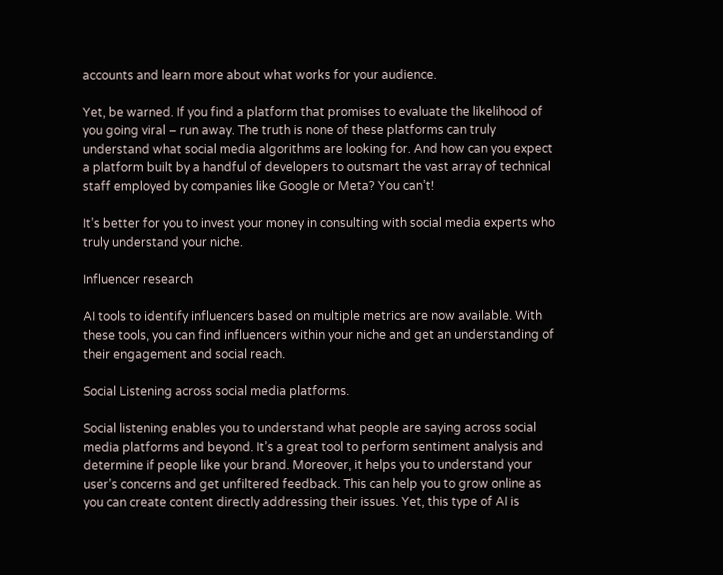accounts and learn more about what works for your audience.

Yet, be warned. If you find a platform that promises to evaluate the likelihood of you going viral – run away. The truth is none of these platforms can truly understand what social media algorithms are looking for. And how can you expect a platform built by a handful of developers to outsmart the vast array of technical staff employed by companies like Google or Meta? You can’t!

It’s better for you to invest your money in consulting with social media experts who truly understand your niche.

Influencer research

AI tools to identify influencers based on multiple metrics are now available. With these tools, you can find influencers within your niche and get an understanding of their engagement and social reach.

Social Listening across social media platforms.

Social listening enables you to understand what people are saying across social media platforms and beyond. It’s a great tool to perform sentiment analysis and determine if people like your brand. Moreover, it helps you to understand your user’s concerns and get unfiltered feedback. This can help you to grow online as you can create content directly addressing their issues. Yet, this type of AI is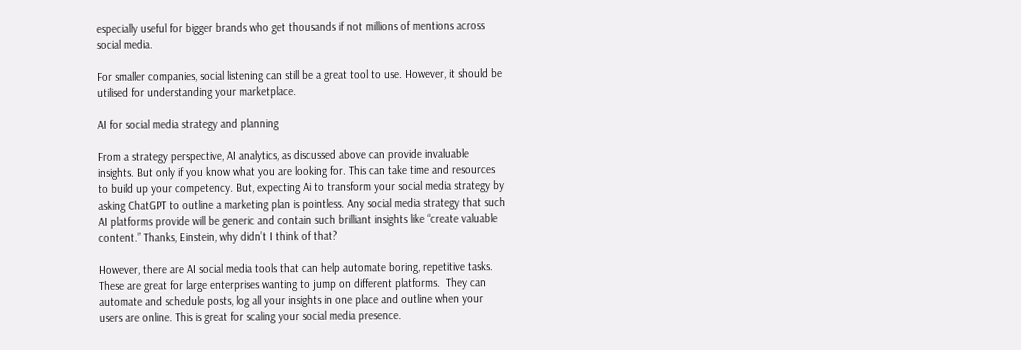especially useful for bigger brands who get thousands if not millions of mentions across social media.

For smaller companies, social listening can still be a great tool to use. However, it should be utilised for understanding your marketplace.

AI for social media strategy and planning

From a strategy perspective, AI analytics, as discussed above can provide invaluable insights. But only if you know what you are looking for. This can take time and resources to build up your competency. But, expecting Ai to transform your social media strategy by asking ChatGPT to outline a marketing plan is pointless. Any social media strategy that such AI platforms provide will be generic and contain such brilliant insights like “create valuable content.” Thanks, Einstein, why didn’t I think of that?

However, there are AI social media tools that can help automate boring, repetitive tasks. These are great for large enterprises wanting to jump on different platforms.  They can automate and schedule posts, log all your insights in one place and outline when your users are online. This is great for scaling your social media presence.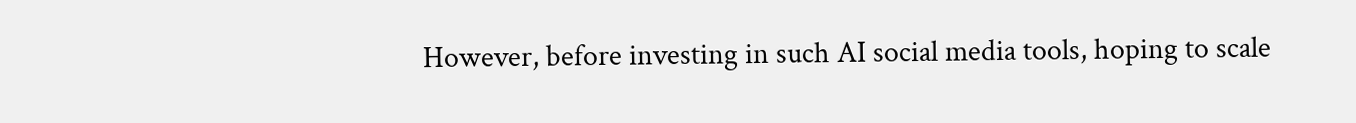However, before investing in such AI social media tools, hoping to scale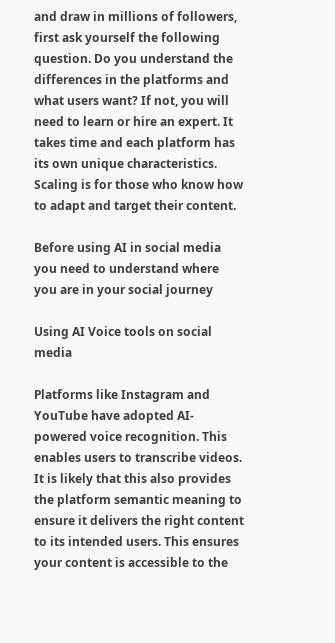and draw in millions of followers, first ask yourself the following question. Do you understand the differences in the platforms and what users want? If not, you will need to learn or hire an expert. It takes time and each platform has its own unique characteristics. Scaling is for those who know how to adapt and target their content.

Before using AI in social media you need to understand where you are in your social journey

Using AI Voice tools on social media

Platforms like Instagram and YouTube have adopted AI-powered voice recognition. This enables users to transcribe videos. It is likely that this also provides the platform semantic meaning to ensure it delivers the right content to its intended users. This ensures your content is accessible to the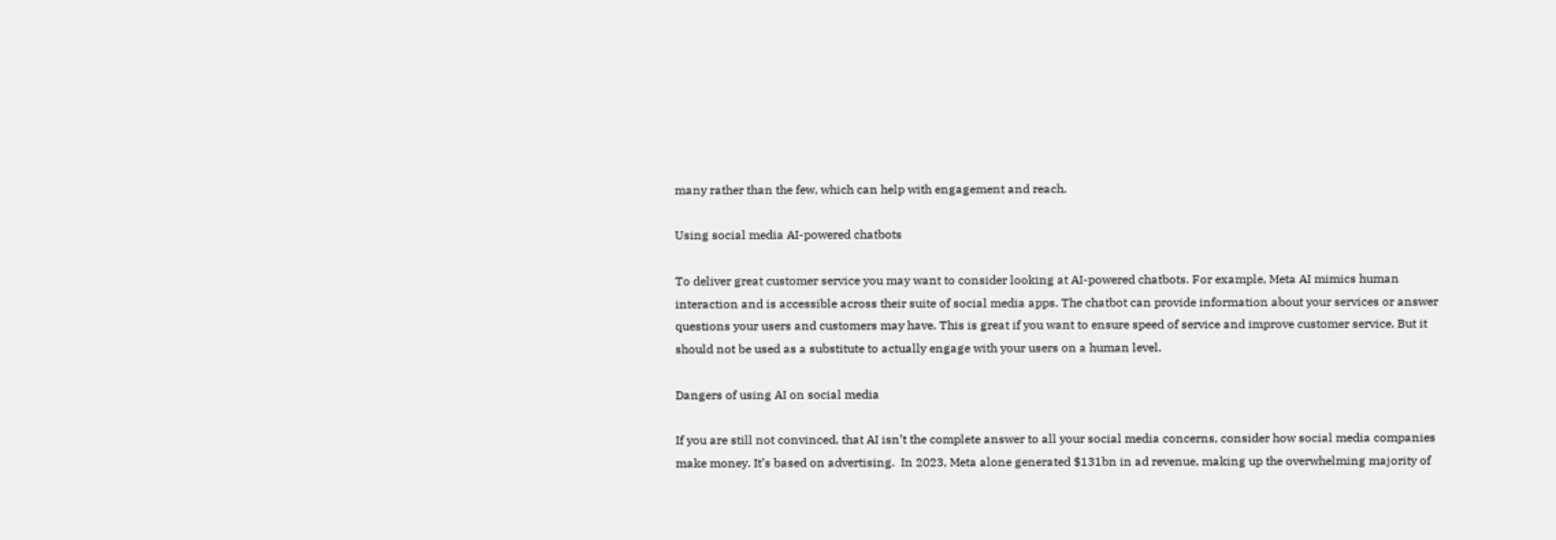many rather than the few, which can help with engagement and reach.

Using social media AI-powered chatbots

To deliver great customer service you may want to consider looking at AI-powered chatbots. For example, Meta AI mimics human interaction and is accessible across their suite of social media apps. The chatbot can provide information about your services or answer questions your users and customers may have. This is great if you want to ensure speed of service and improve customer service. But it should not be used as a substitute to actually engage with your users on a human level.

Dangers of using AI on social media

If you are still not convinced, that AI isn’t the complete answer to all your social media concerns, consider how social media companies make money. It’s based on advertising.  In 2023, Meta alone generated $131bn in ad revenue, making up the overwhelming majority of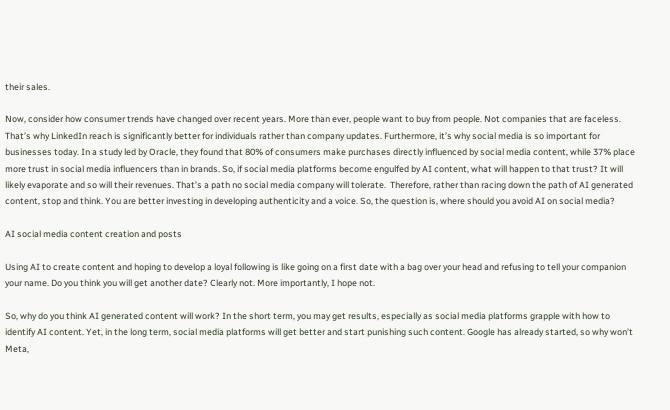their sales.

Now, consider how consumer trends have changed over recent years. More than ever, people want to buy from people. Not companies that are faceless. That’s why LinkedIn reach is significantly better for individuals rather than company updates. Furthermore, it’s why social media is so important for businesses today. In a study led by Oracle, they found that 80% of consumers make purchases directly influenced by social media content, while 37% place more trust in social media influencers than in brands. So, if social media platforms become engulfed by AI content, what will happen to that trust? It will likely evaporate and so will their revenues. That’s a path no social media company will tolerate.  Therefore, rather than racing down the path of AI generated content, stop and think. You are better investing in developing authenticity and a voice. So, the question is, where should you avoid AI on social media?

AI social media content creation and posts

Using AI to create content and hoping to develop a loyal following is like going on a first date with a bag over your head and refusing to tell your companion your name. Do you think you will get another date? Clearly not. More importantly, I hope not.

So, why do you think AI generated content will work? In the short term, you may get results, especially as social media platforms grapple with how to identify AI content. Yet, in the long term, social media platforms will get better and start punishing such content. Google has already started, so why won’t Meta,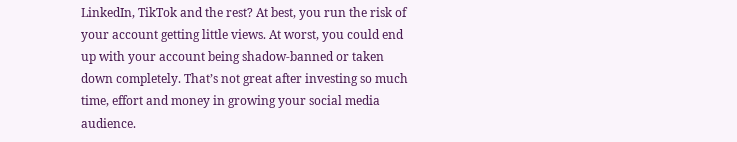LinkedIn, TikTok and the rest? At best, you run the risk of your account getting little views. At worst, you could end up with your account being shadow-banned or taken down completely. That’s not great after investing so much time, effort and money in growing your social media audience.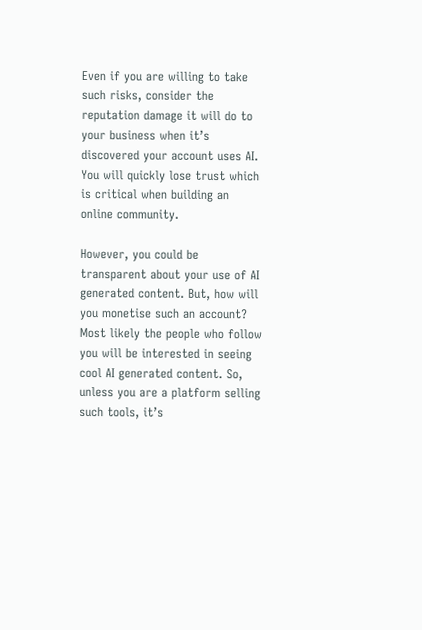Even if you are willing to take such risks, consider the reputation damage it will do to your business when it’s discovered your account uses AI. You will quickly lose trust which is critical when building an online community.

However, you could be transparent about your use of AI generated content. But, how will you monetise such an account? Most likely the people who follow you will be interested in seeing cool AI generated content. So, unless you are a platform selling such tools, it’s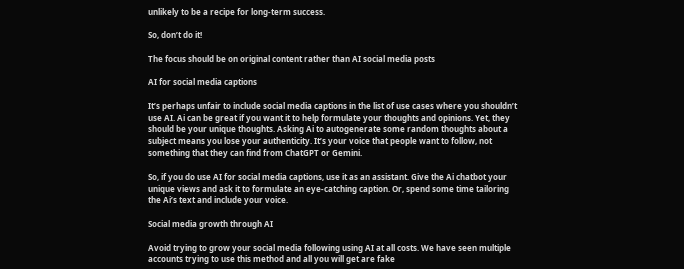unlikely to be a recipe for long-term success.

So, don’t do it!

The focus should be on original content rather than AI social media posts

AI for social media captions

It’s perhaps unfair to include social media captions in the list of use cases where you shouldn’t use AI. Ai can be great if you want it to help formulate your thoughts and opinions. Yet, they should be your unique thoughts. Asking Ai to autogenerate some random thoughts about a subject means you lose your authenticity. It’s your voice that people want to follow, not something that they can find from ChatGPT or Gemini.

So, if you do use AI for social media captions, use it as an assistant. Give the Ai chatbot your unique views and ask it to formulate an eye-catching caption. Or, spend some time tailoring the Ai’s text and include your voice.

Social media growth through AI

Avoid trying to grow your social media following using AI at all costs. We have seen multiple accounts trying to use this method and all you will get are fake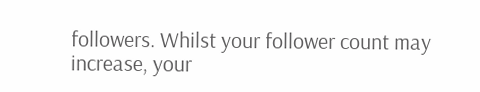followers. Whilst your follower count may increase, your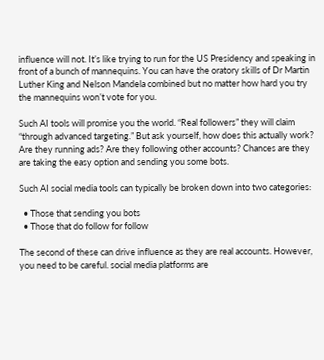influence will not. It’s like trying to run for the US Presidency and speaking in front of a bunch of mannequins. You can have the oratory skills of Dr Martin Luther King and Nelson Mandela combined but no matter how hard you try the mannequins won’t vote for you.

Such AI tools will promise you the world. “Real followers” they will claim “through advanced targeting.” But ask yourself, how does this actually work? Are they running ads? Are they following other accounts? Chances are they are taking the easy option and sending you some bots.

Such AI social media tools can typically be broken down into two categories:

  • Those that sending you bots
  • Those that do follow for follow

The second of these can drive influence as they are real accounts. However, you need to be careful. social media platforms are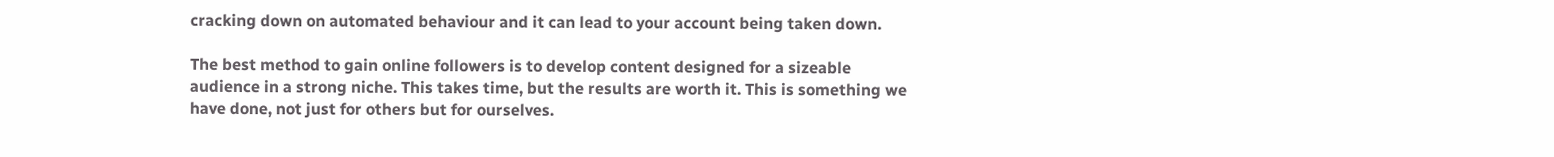cracking down on automated behaviour and it can lead to your account being taken down.

The best method to gain online followers is to develop content designed for a sizeable audience in a strong niche. This takes time, but the results are worth it. This is something we have done, not just for others but for ourselves.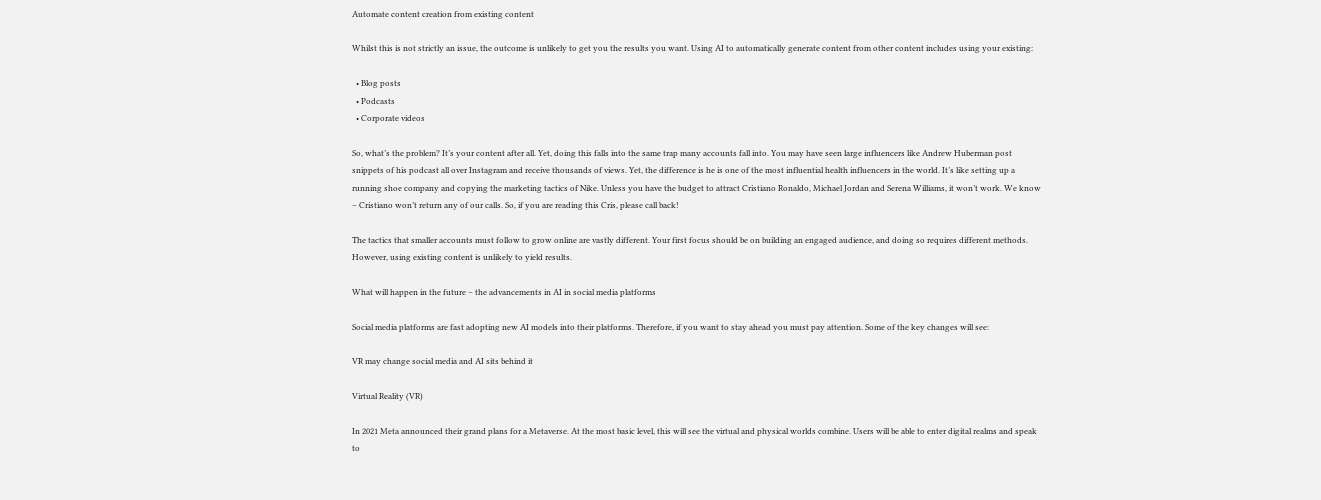Automate content creation from existing content

Whilst this is not strictly an issue, the outcome is unlikely to get you the results you want. Using AI to automatically generate content from other content includes using your existing:

  • Blog posts
  • Podcasts
  • Corporate videos

So, what’s the problem? It’s your content after all. Yet, doing this falls into the same trap many accounts fall into. You may have seen large influencers like Andrew Huberman post snippets of his podcast all over Instagram and receive thousands of views. Yet, the difference is he is one of the most influential health influencers in the world. It’s like setting up a running shoe company and copying the marketing tactics of Nike. Unless you have the budget to attract Cristiano Ronaldo, Michael Jordan and Serena Williams, it won’t work. We know – Cristiano won’t return any of our calls. So, if you are reading this Cris, please call back!

The tactics that smaller accounts must follow to grow online are vastly different. Your first focus should be on building an engaged audience, and doing so requires different methods. However, using existing content is unlikely to yield results.

What will happen in the future – the advancements in AI in social media platforms

Social media platforms are fast adopting new AI models into their platforms. Therefore, if you want to stay ahead you must pay attention. Some of the key changes will see:

VR may change social media and AI sits behind it

Virtual Reality (VR)

In 2021 Meta announced their grand plans for a Metaverse. At the most basic level, this will see the virtual and physical worlds combine. Users will be able to enter digital realms and speak to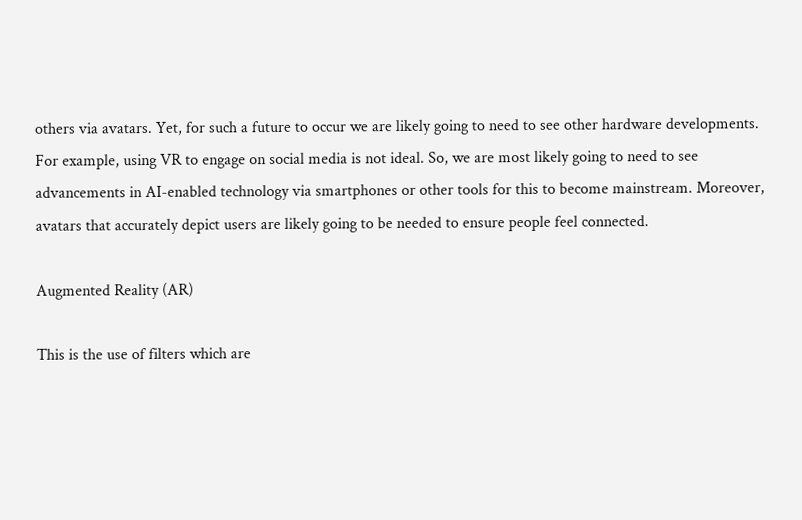others via avatars. Yet, for such a future to occur we are likely going to need to see other hardware developments. For example, using VR to engage on social media is not ideal. So, we are most likely going to need to see advancements in AI-enabled technology via smartphones or other tools for this to become mainstream. Moreover, avatars that accurately depict users are likely going to be needed to ensure people feel connected.

Augmented Reality (AR)

This is the use of filters which are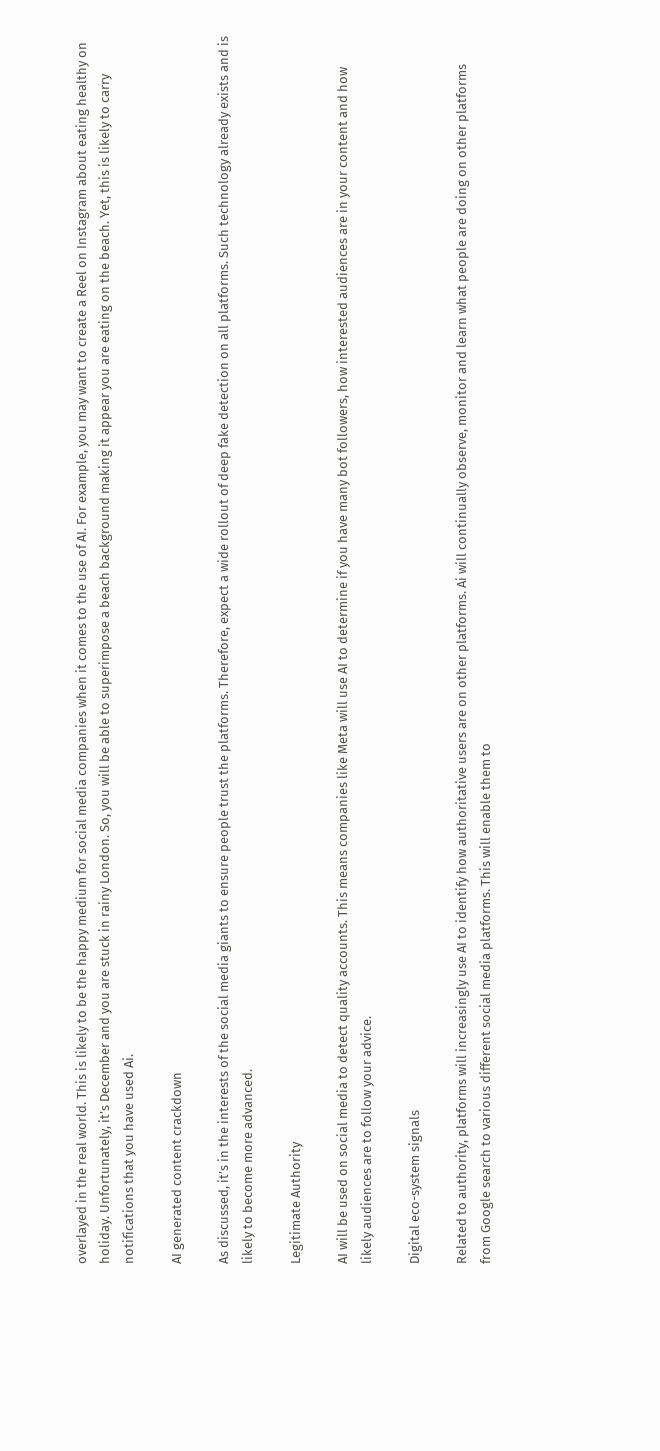overlayed in the real world. This is likely to be the happy medium for social media companies when it comes to the use of AI. For example, you may want to create a Reel on Instagram about eating healthy on holiday. Unfortunately, it’s December and you are stuck in rainy London. So, you will be able to superimpose a beach background making it appear you are eating on the beach. Yet, this is likely to carry notifications that you have used Ai.

AI generated content crackdown

As discussed, it’s in the interests of the social media giants to ensure people trust the platforms. Therefore, expect a wide rollout of deep fake detection on all platforms. Such technology already exists and is likely to become more advanced.

Legitimate Authority

AI will be used on social media to detect quality accounts. This means companies like Meta will use AI to determine if you have many bot followers, how interested audiences are in your content and how likely audiences are to follow your advice.

Digital eco-system signals

Related to authority, platforms will increasingly use AI to identify how authoritative users are on other platforms. Ai will continually observe, monitor and learn what people are doing on other platforms from Google search to various different social media platforms. This will enable them to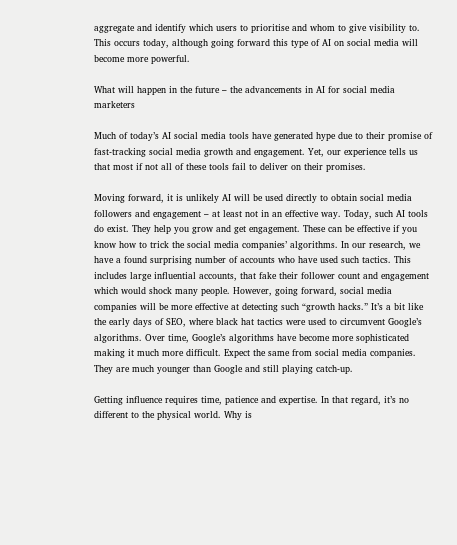aggregate and identify which users to prioritise and whom to give visibility to. This occurs today, although going forward this type of AI on social media will become more powerful.

What will happen in the future – the advancements in AI for social media marketers

Much of today’s AI social media tools have generated hype due to their promise of fast-tracking social media growth and engagement. Yet, our experience tells us that most if not all of these tools fail to deliver on their promises.

Moving forward, it is unlikely AI will be used directly to obtain social media followers and engagement – at least not in an effective way. Today, such AI tools do exist. They help you grow and get engagement. These can be effective if you know how to trick the social media companies’ algorithms. In our research, we have a found surprising number of accounts who have used such tactics. This includes large influential accounts, that fake their follower count and engagement which would shock many people. However, going forward, social media companies will be more effective at detecting such “growth hacks.” It’s a bit like the early days of SEO, where black hat tactics were used to circumvent Google’s algorithms. Over time, Google’s algorithms have become more sophisticated making it much more difficult. Expect the same from social media companies. They are much younger than Google and still playing catch-up.

Getting influence requires time, patience and expertise. In that regard, it’s no different to the physical world. Why is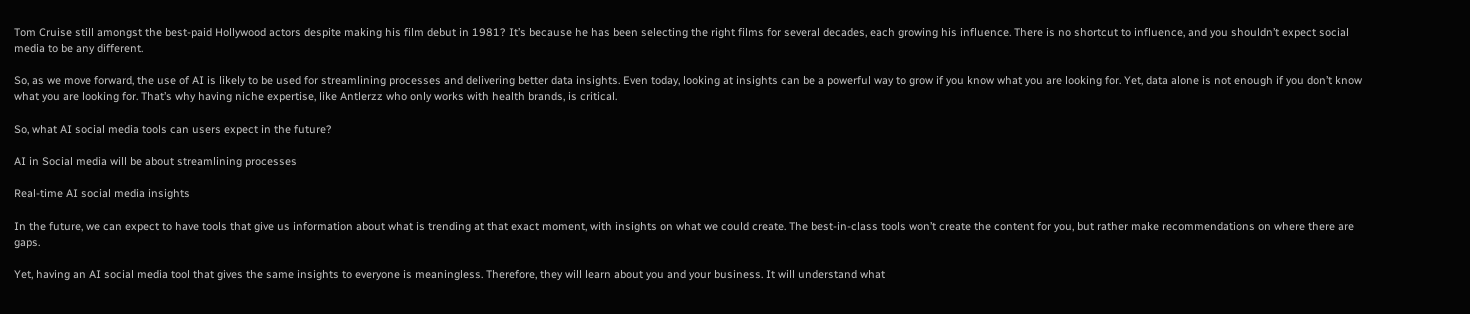Tom Cruise still amongst the best-paid Hollywood actors despite making his film debut in 1981? It’s because he has been selecting the right films for several decades, each growing his influence. There is no shortcut to influence, and you shouldn’t expect social media to be any different.

So, as we move forward, the use of AI is likely to be used for streamlining processes and delivering better data insights. Even today, looking at insights can be a powerful way to grow if you know what you are looking for. Yet, data alone is not enough if you don’t know what you are looking for. That’s why having niche expertise, like Antlerzz who only works with health brands, is critical.

So, what AI social media tools can users expect in the future?

AI in Social media will be about streamlining processes

Real-time AI social media insights

In the future, we can expect to have tools that give us information about what is trending at that exact moment, with insights on what we could create. The best-in-class tools won’t create the content for you, but rather make recommendations on where there are gaps.

Yet, having an AI social media tool that gives the same insights to everyone is meaningless. Therefore, they will learn about you and your business. It will understand what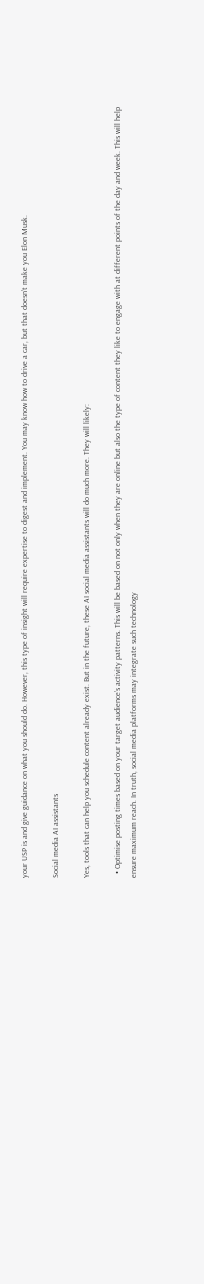your USP is and give guidance on what you should do. However, this type of insight will require expertise to digest and implement. You may know how to drive a car, but that doesn’t make you Elon Musk.

Social media AI assistants

Yes, tools that can help you schedule content already exist. But in the future, these AI social media assistants will do much more. They will likely:

  • Optimise posting times based on your target audience’s activity patterns. This will be based on not only when they are online but also the type of content they like to engage with at different points of the day and week. This will help ensure maximum reach. In truth, social media platforms may integrate such technology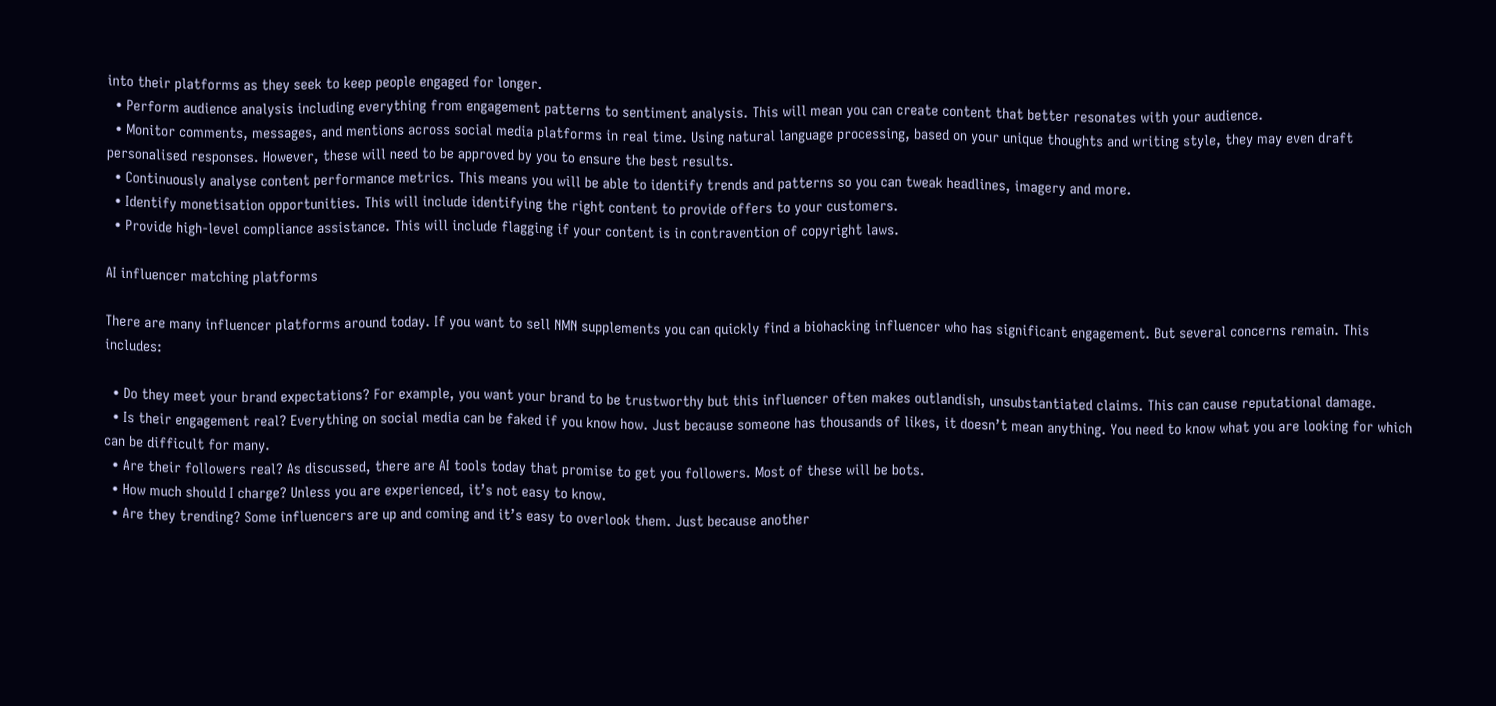into their platforms as they seek to keep people engaged for longer.
  • Perform audience analysis including everything from engagement patterns to sentiment analysis. This will mean you can create content that better resonates with your audience.
  • Monitor comments, messages, and mentions across social media platforms in real time. Using natural language processing, based on your unique thoughts and writing style, they may even draft personalised responses. However, these will need to be approved by you to ensure the best results.
  • Continuously analyse content performance metrics. This means you will be able to identify trends and patterns so you can tweak headlines, imagery and more.
  • Identify monetisation opportunities. This will include identifying the right content to provide offers to your customers.
  • Provide high-level compliance assistance. This will include flagging if your content is in contravention of copyright laws.

AI influencer matching platforms

There are many influencer platforms around today. If you want to sell NMN supplements you can quickly find a biohacking influencer who has significant engagement. But several concerns remain. This includes:

  • Do they meet your brand expectations? For example, you want your brand to be trustworthy but this influencer often makes outlandish, unsubstantiated claims. This can cause reputational damage.
  • Is their engagement real? Everything on social media can be faked if you know how. Just because someone has thousands of likes, it doesn’t mean anything. You need to know what you are looking for which can be difficult for many.
  • Are their followers real? As discussed, there are AI tools today that promise to get you followers. Most of these will be bots.
  • How much should I charge? Unless you are experienced, it’s not easy to know.
  • Are they trending? Some influencers are up and coming and it’s easy to overlook them. Just because another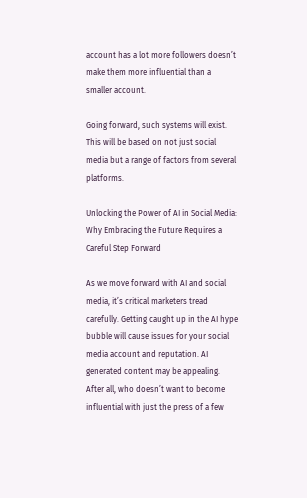account has a lot more followers doesn’t make them more influential than a smaller account.

Going forward, such systems will exist. This will be based on not just social media but a range of factors from several platforms.

Unlocking the Power of AI in Social Media: Why Embracing the Future Requires a Careful Step Forward

As we move forward with AI and social media, it’s critical marketers tread carefully. Getting caught up in the AI hype bubble will cause issues for your social media account and reputation. AI generated content may be appealing. After all, who doesn’t want to become influential with just the press of a few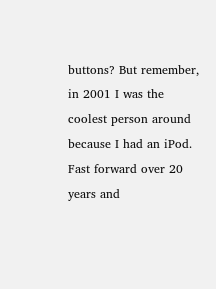buttons? But remember, in 2001 I was the coolest person around because I had an iPod. Fast forward over 20 years and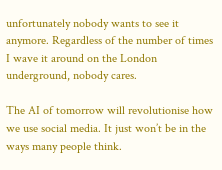unfortunately nobody wants to see it anymore. Regardless of the number of times I wave it around on the London underground, nobody cares.

The AI of tomorrow will revolutionise how we use social media. It just won’t be in the ways many people think.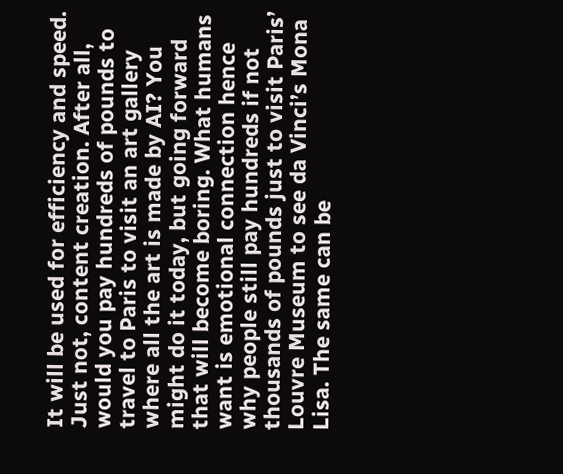It will be used for efficiency and speed. Just not, content creation. After all, would you pay hundreds of pounds to travel to Paris to visit an art gallery where all the art is made by AI? You might do it today, but going forward that will become boring. What humans want is emotional connection hence why people still pay hundreds if not thousands of pounds just to visit Paris’ Louvre Museum to see da Vinci’s Mona Lisa. The same can be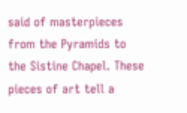said of masterpieces from the Pyramids to the Sistine Chapel. These pieces of art tell a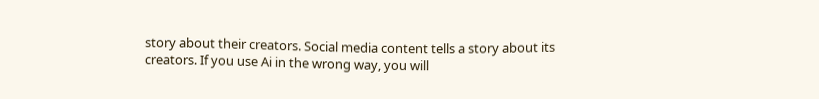story about their creators. Social media content tells a story about its creators. If you use Ai in the wrong way, you will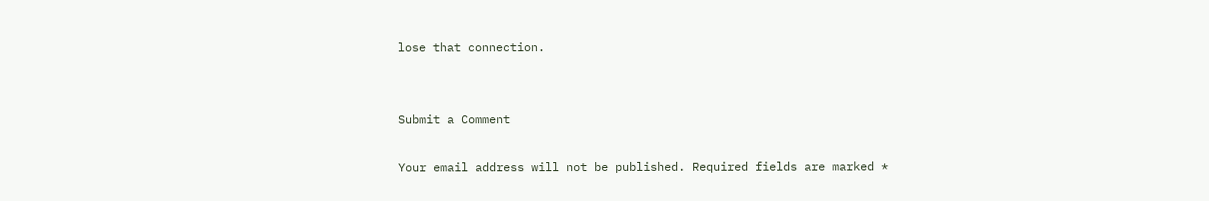lose that connection.


Submit a Comment

Your email address will not be published. Required fields are marked *